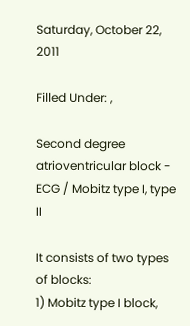Saturday, October 22, 2011

Filled Under: ,

Second degree atrioventricular block - ECG / Mobitz type I, type II

It consists of two types of blocks:
1) Mobitz type I block,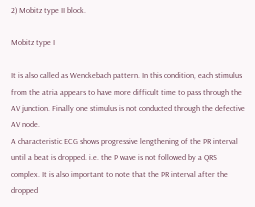2) Mobitz type II block.

Mobitz type I

It is also called as Wenckebach pattern. In this condition, each stimulus from the atria appears to have more difficult time to pass through the AV junction. Finally one stimulus is not conducted through the defective AV node.
A characteristic ECG shows progressive lengthening of the PR interval until a beat is dropped. i.e. the P wave is not followed by a QRS complex. It is also important to note that the PR interval after the dropped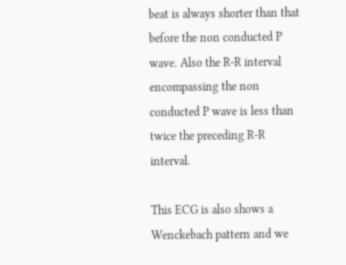beat is always shorter than that before the non conducted P wave. Also the R-R interval encompassing the non conducted P wave is less than twice the preceding R-R interval.

This ECG is also shows a Wenckebach pattern and we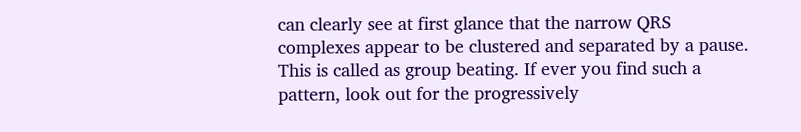can clearly see at first glance that the narrow QRS complexes appear to be clustered and separated by a pause. This is called as group beating. If ever you find such a pattern, look out for the progressively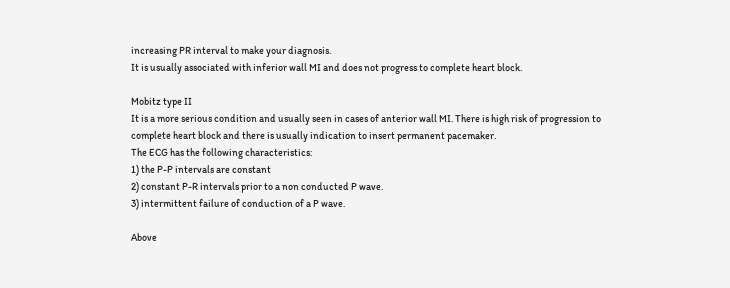increasing PR interval to make your diagnosis.
It is usually associated with inferior wall MI and does not progress to complete heart block.

Mobitz type II
It is a more serious condition and usually seen in cases of anterior wall MI. There is high risk of progression to complete heart block and there is usually indication to insert permanent pacemaker.
The ECG has the following characteristics:
1) the P-P intervals are constant
2) constant P-R intervals prior to a non conducted P wave.
3) intermittent failure of conduction of a P wave.

Above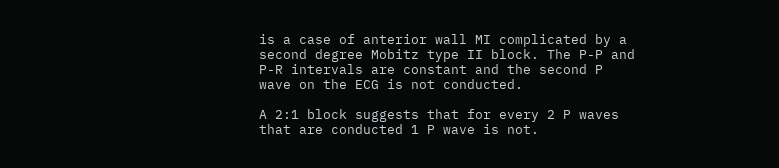is a case of anterior wall MI complicated by a second degree Mobitz type II block. The P-P and P-R intervals are constant and the second P wave on the ECG is not conducted.

A 2:1 block suggests that for every 2 P waves that are conducted 1 P wave is not.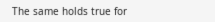The same holds true for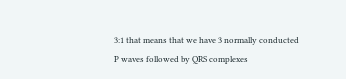3:1 that means that we have 3 normally conducted P waves followed by QRS complexes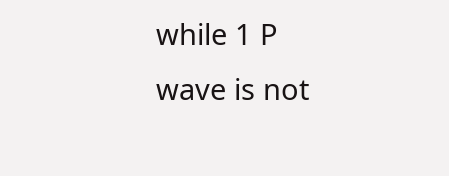while 1 P wave is not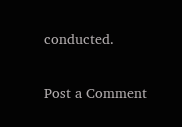conducted.


Post a Comment